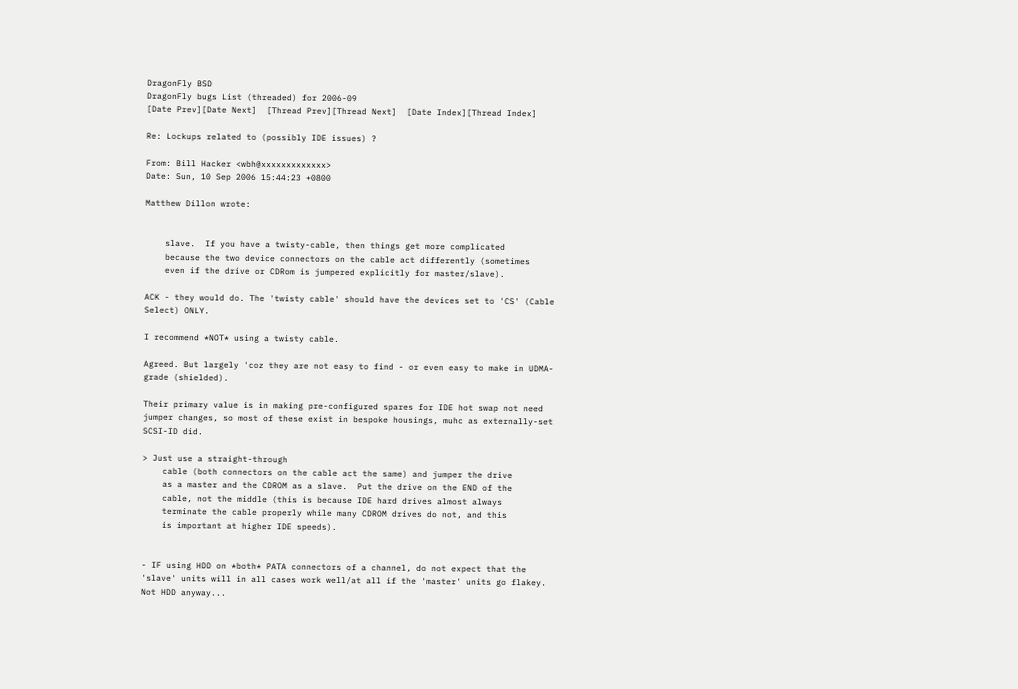DragonFly BSD
DragonFly bugs List (threaded) for 2006-09
[Date Prev][Date Next]  [Thread Prev][Thread Next]  [Date Index][Thread Index]

Re: Lockups related to (possibly IDE issues) ?

From: Bill Hacker <wbh@xxxxxxxxxxxxx>
Date: Sun, 10 Sep 2006 15:44:23 +0800

Matthew Dillon wrote:


    slave.  If you have a twisty-cable, then things get more complicated
    because the two device connectors on the cable act differently (sometimes
    even if the drive or CDRom is jumpered explicitly for master/slave).

ACK - they would do. The 'twisty cable' should have the devices set to 'CS' (Cable Select) ONLY.

I recommend *NOT* using a twisty cable.

Agreed. But largely 'coz they are not easy to find - or even easy to make in UDMA-grade (shielded).

Their primary value is in making pre-configured spares for IDE hot swap not need jumper changes, so most of these exist in bespoke housings, muhc as externally-set SCSI-ID did.

> Just use a straight-through
    cable (both connectors on the cable act the same) and jumper the drive
    as a master and the CDROM as a slave.  Put the drive on the END of the
    cable, not the middle (this is because IDE hard drives almost always
    terminate the cable properly while many CDROM drives do not, and this
    is important at higher IDE speeds).


- IF using HDD on *both* PATA connectors of a channel, do not expect that the 'slave' units will in all cases work well/at all if the 'master' units go flakey. Not HDD anyway...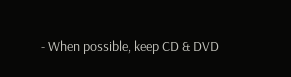- When possible, keep CD & DVD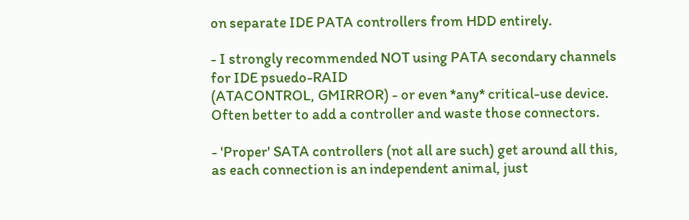on separate IDE PATA controllers from HDD entirely.

- I strongly recommended NOT using PATA secondary channels for IDE psuedo-RAID
(ATACONTROL, GMIRROR) - or even *any* critical-use device. Often better to add a controller and waste those connectors.

- 'Proper' SATA controllers (not all are such) get around all this, as each connection is an independent animal, just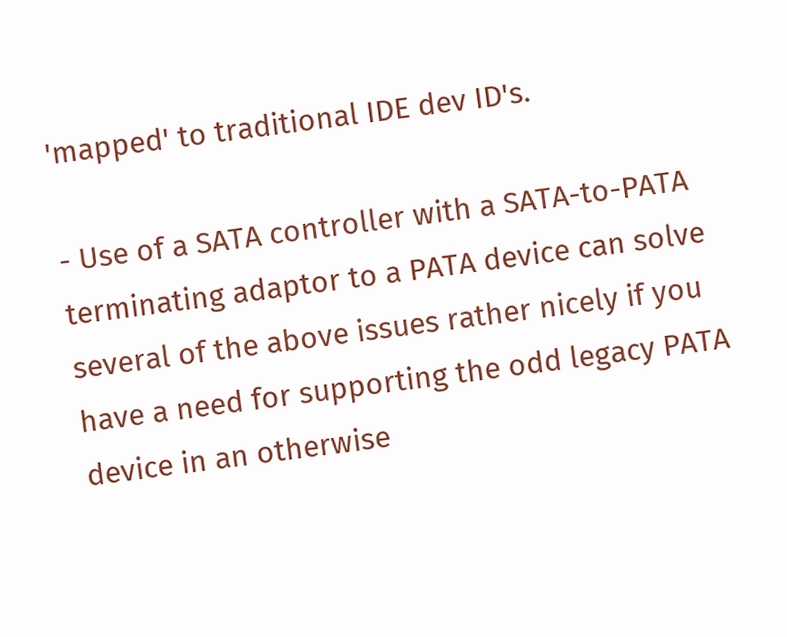'mapped' to traditional IDE dev ID's.

- Use of a SATA controller with a SATA-to-PATA terminating adaptor to a PATA device can solve several of the above issues rather nicely if you have a need for supporting the odd legacy PATA device in an otherwise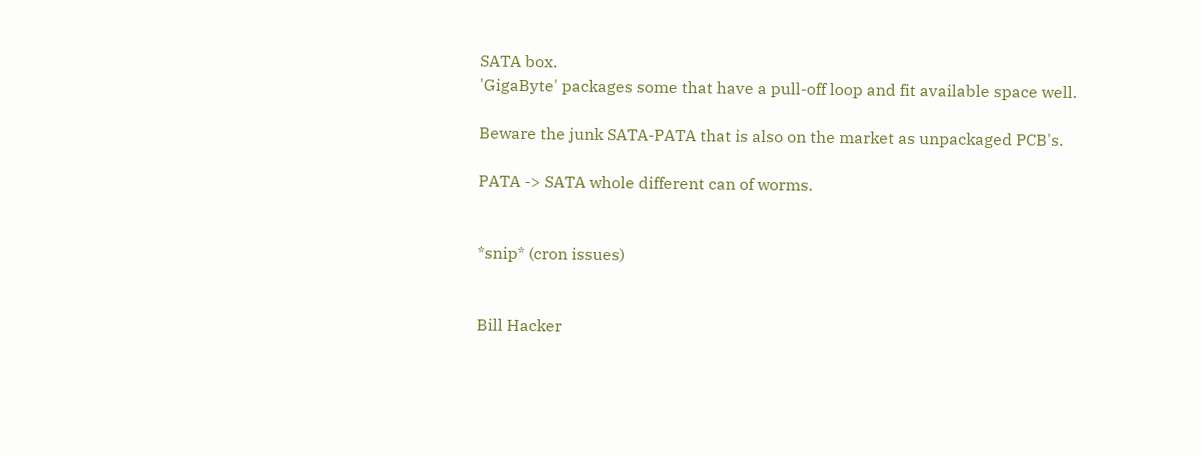SATA box.
'GigaByte' packages some that have a pull-off loop and fit available space well.

Beware the junk SATA-PATA that is also on the market as unpackaged PCB's.

PATA -> SATA whole different can of worms.


*snip* (cron issues)


Bill Hacker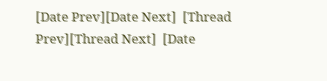[Date Prev][Date Next]  [Thread Prev][Thread Next]  [Date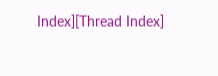Index][Thread Index]